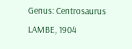Genus: Centrosaurus LAMBE, 1904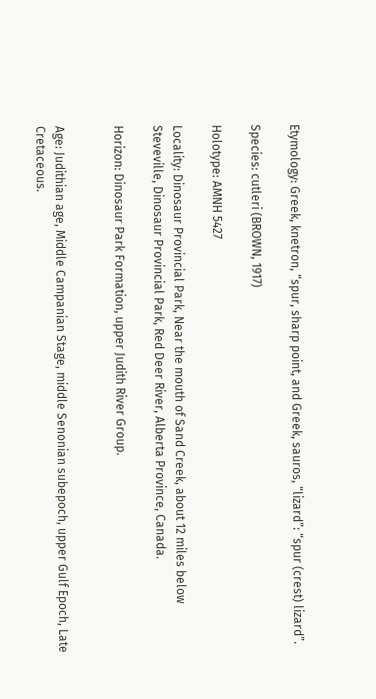Etymology: Greek, knetron, “spur, sharp point, and Greek, sauros, “lizard”: “spur (crest) lizard”.

Species: cutleri (BROWN, 1917)

Holotype: AMNH 5427

Locality: Dinosaur Provincial Park, Near the mouth of Sand Creek, about 12 miles below Steveville, Dinosaur Provincial Park, Red Deer River, Alberta Province, Canada.

Horizon: Dinosaur Park Formation, upper Judith River Group.


Age: Judithian age, Middle Campanian Stage, middle Senonian subepoch, upper Gulf Epoch, Late Cretaceous.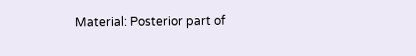Material: Posterior part of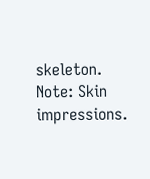skeleton.
Note: Skin impressions.